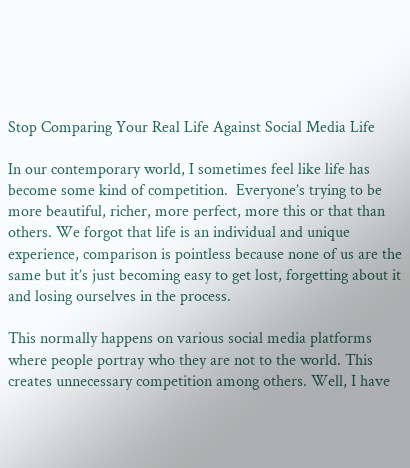Stop Comparing Your Real Life Against Social Media Life

In our contemporary world, I sometimes feel like life has become some kind of competition.  Everyone’s trying to be more beautiful, richer, more perfect, more this or that than others. We forgot that life is an individual and unique experience, comparison is pointless because none of us are the same but it’s just becoming easy to get lost, forgetting about it and losing ourselves in the process.

This normally happens on various social media platforms where people portray who they are not to the world. This creates unnecessary competition among others. Well, I have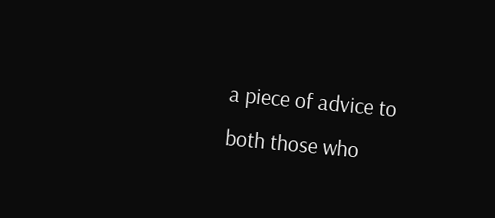a piece of advice to both those who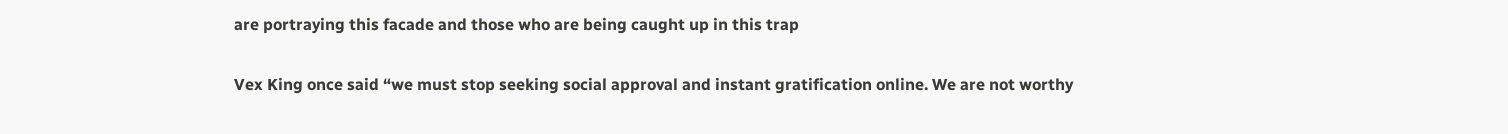are portraying this facade and those who are being caught up in this trap

Vex King once said “we must stop seeking social approval and instant gratification online. We are not worthy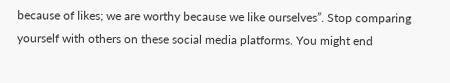because of likes; we are worthy because we like ourselves”. Stop comparing yourself with others on these social media platforms. You might end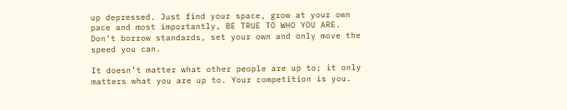up depressed. Just find your space, grow at your own pace and most importantly, BE TRUE TO WHO YOU ARE. Don’t borrow standards, set your own and only move the speed you can.

It doesn’t matter what other people are up to; it only matters what you are up to. Your competition is you.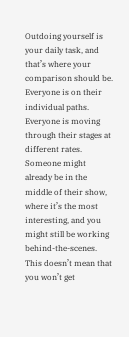Outdoing yourself is your daily task, and that’s where your comparison should be. Everyone is on their individual paths. Everyone is moving through their stages at different rates. Someone might already be in the middle of their show, where it’s the most interesting, and you might still be working behind-the-scenes. This doesn’t mean that you won’t get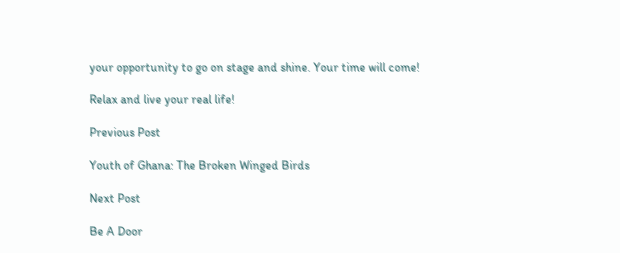your opportunity to go on stage and shine. Your time will come!

Relax and live your real life!

Previous Post

Youth of Ghana: The Broken Winged Birds

Next Post

Be A Door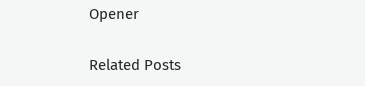Opener

Related Posts